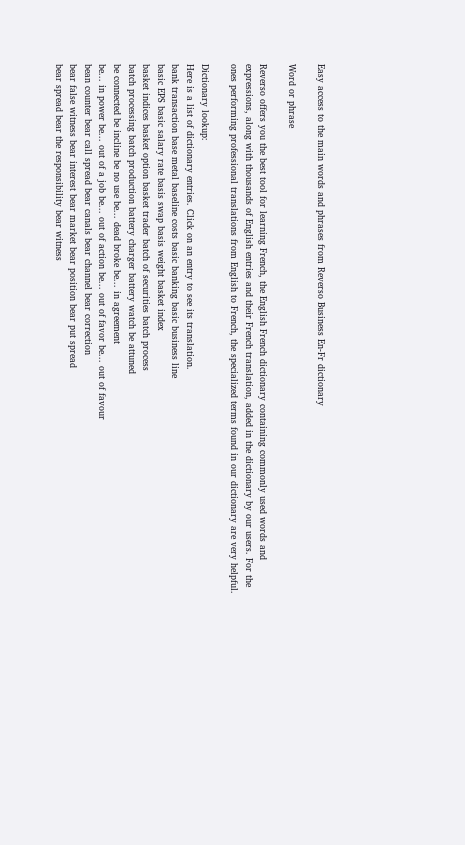Easy access to the main words and phrases from Reverso Business En-Fr dictionary

Word or phrase

Reverso offers you the best tool for learning French, the English French dictionary containing commonly used words and expressions, along with thousands of English entries and their French translation, added in the dictionary by our users. For the ones performing professional translations from English to French, the specialized terms found in our dictionary are very helpful.

Dictionary lookup:
Here is a list of dictionary entries. Click on an entry to see its translation.
bank transaction base metal baseline costs basic banking basic business line
basic EPS basic salary rate basis swap basis weight basket index
basket indices basket option basket trader batch of securities batch process
batch processing batch production battery charger battery watch be attuned
be connected be incline be no use be... dead broke be... in agreement
be... in power be... out of a job be... out of action be... out of favor be... out of favour
bean counter bear call spread bear canals bear channel bear correction
bear false witness bear interest bear market bear position bear put spread
bear spread bear the responsibility bear witness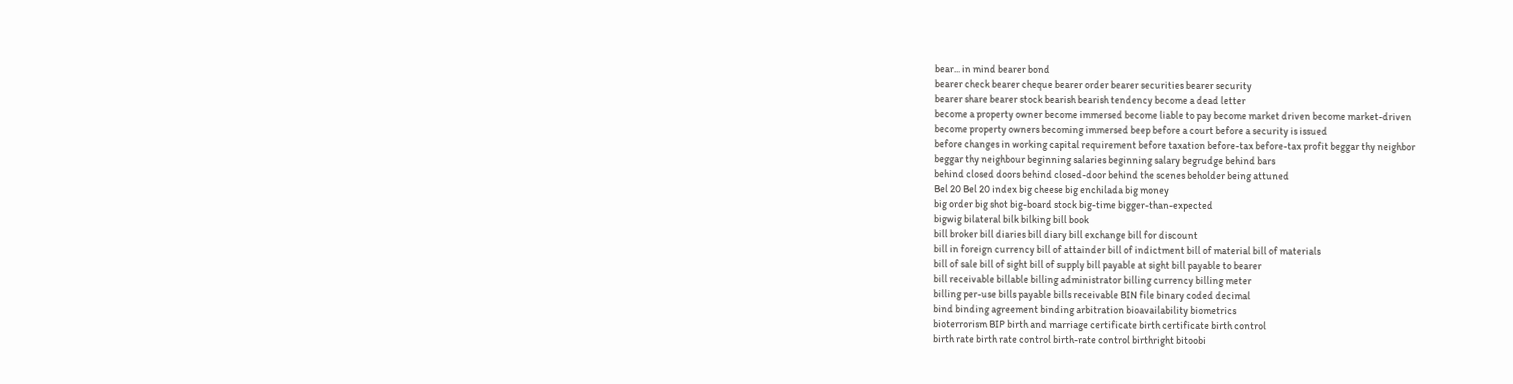bear... in mind bearer bond
bearer check bearer cheque bearer order bearer securities bearer security
bearer share bearer stock bearish bearish tendency become a dead letter
become a property owner become immersed become liable to pay become market driven become market-driven
become property owners becoming immersed beep before a court before a security is issued
before changes in working capital requirement before taxation before-tax before-tax profit beggar thy neighbor
beggar thy neighbour beginning salaries beginning salary begrudge behind bars
behind closed doors behind closed-door behind the scenes beholder being attuned
Bel 20 Bel 20 index big cheese big enchilada big money
big order big shot big-board stock big-time bigger-than-expected
bigwig bilateral bilk bilking bill book
bill broker bill diaries bill diary bill exchange bill for discount
bill in foreign currency bill of attainder bill of indictment bill of material bill of materials
bill of sale bill of sight bill of supply bill payable at sight bill payable to bearer
bill receivable billable billing administrator billing currency billing meter
billing per-use bills payable bills receivable BIN file binary coded decimal
bind binding agreement binding arbitration bioavailability biometrics
bioterrorism BIP birth and marriage certificate birth certificate birth control
birth rate birth rate control birth-rate control birthright bitoobi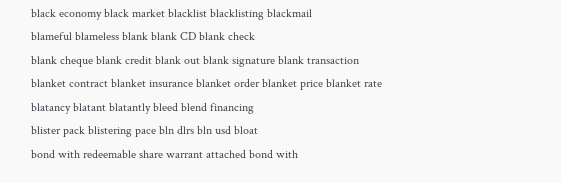black economy black market blacklist blacklisting blackmail
blameful blameless blank blank CD blank check
blank cheque blank credit blank out blank signature blank transaction
blanket contract blanket insurance blanket order blanket price blanket rate
blatancy blatant blatantly bleed blend financing
blister pack blistering pace bln dlrs bln usd bloat
bond with redeemable share warrant attached bond with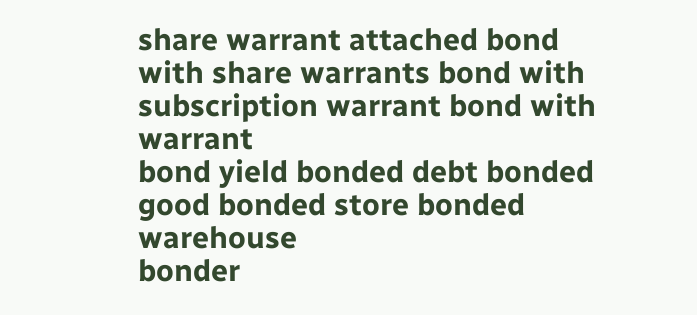share warrant attached bond with share warrants bond with subscription warrant bond with warrant
bond yield bonded debt bonded good bonded store bonded warehouse
bonder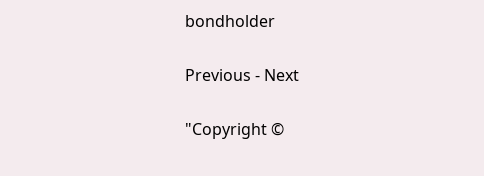bondholder

Previous - Next

"Copyright ©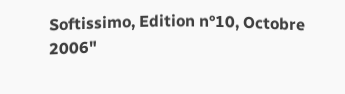Softissimo, Edition n°10, Octobre 2006"